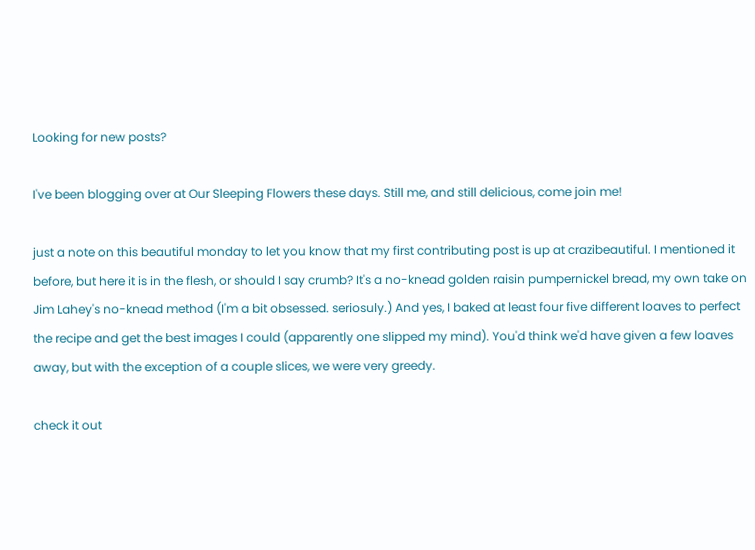Looking for new posts?

I've been blogging over at Our Sleeping Flowers these days. Still me, and still delicious, come join me!

just a note on this beautiful monday to let you know that my first contributing post is up at crazibeautiful. I mentioned it before, but here it is in the flesh, or should I say crumb? It's a no-knead golden raisin pumpernickel bread, my own take on Jim Lahey's no-knead method (I'm a bit obsessed. seriosuly.) And yes, I baked at least four five different loaves to perfect the recipe and get the best images I could (apparently one slipped my mind). You'd think we'd have given a few loaves away, but with the exception of a couple slices, we were very greedy.

check it out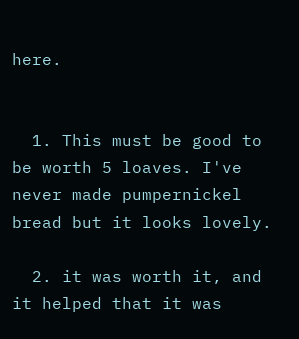here.


  1. This must be good to be worth 5 loaves. I've never made pumpernickel bread but it looks lovely.

  2. it was worth it, and it helped that it was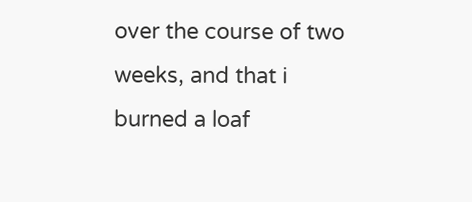over the course of two weeks, and that i burned a loaf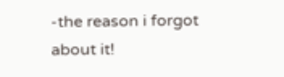-the reason i forgot about it!